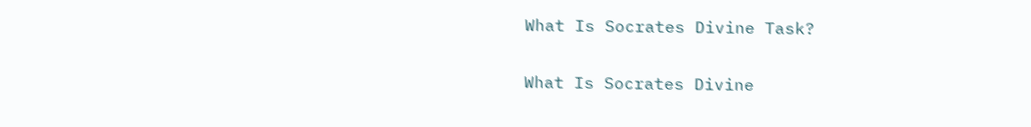What Is Socrates Divine Task?

What Is Socrates Divine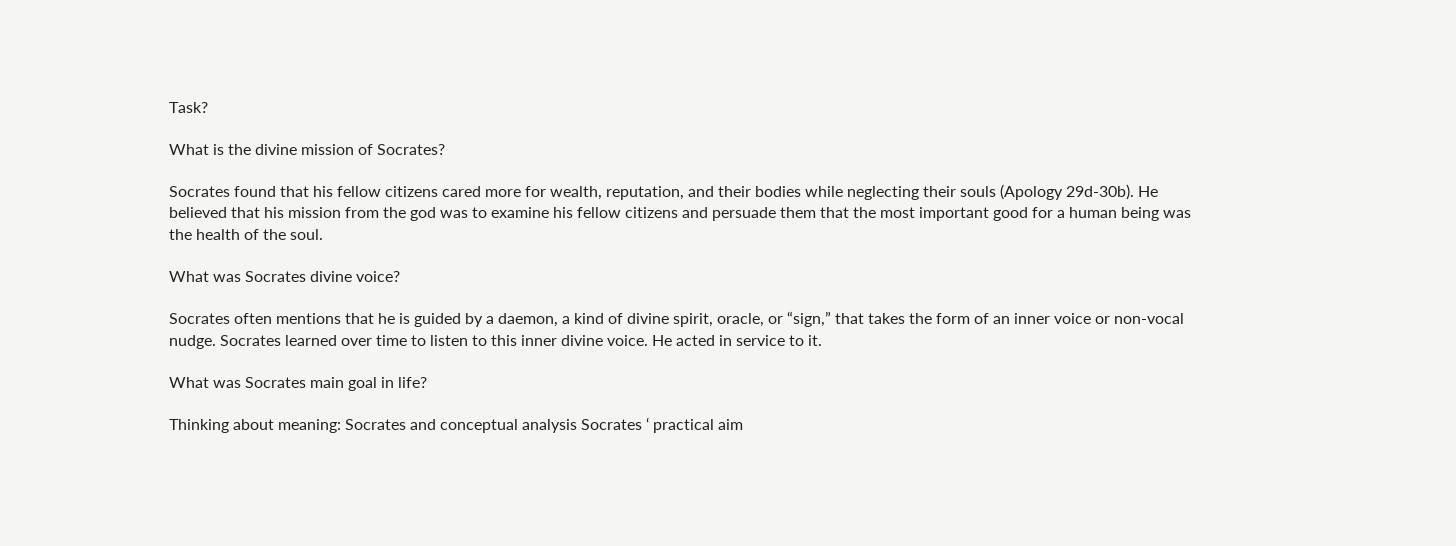Task?

What is the divine mission of Socrates?

Socrates found that his fellow citizens cared more for wealth, reputation, and their bodies while neglecting their souls (Apology 29d-30b). He believed that his mission from the god was to examine his fellow citizens and persuade them that the most important good for a human being was the health of the soul.

What was Socrates divine voice?

Socrates often mentions that he is guided by a daemon, a kind of divine spirit, oracle, or “sign,” that takes the form of an inner voice or non-vocal nudge. Socrates learned over time to listen to this inner divine voice. He acted in service to it.

What was Socrates main goal in life?

Thinking about meaning: Socrates and conceptual analysis Socrates ‘ practical aim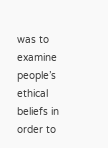was to examine people’s ethical beliefs in order to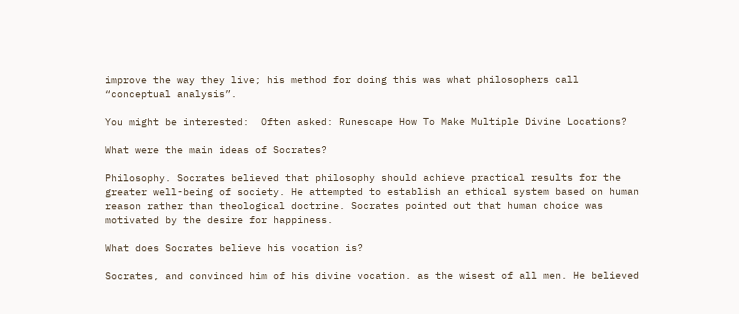improve the way they live; his method for doing this was what philosophers call “conceptual analysis”.

You might be interested:  Often asked: Runescape How To Make Multiple Divine Locations?

What were the main ideas of Socrates?

Philosophy. Socrates believed that philosophy should achieve practical results for the greater well-being of society. He attempted to establish an ethical system based on human reason rather than theological doctrine. Socrates pointed out that human choice was motivated by the desire for happiness.

What does Socrates believe his vocation is?

Socrates, and convinced him of his divine vocation. as the wisest of all men. He believed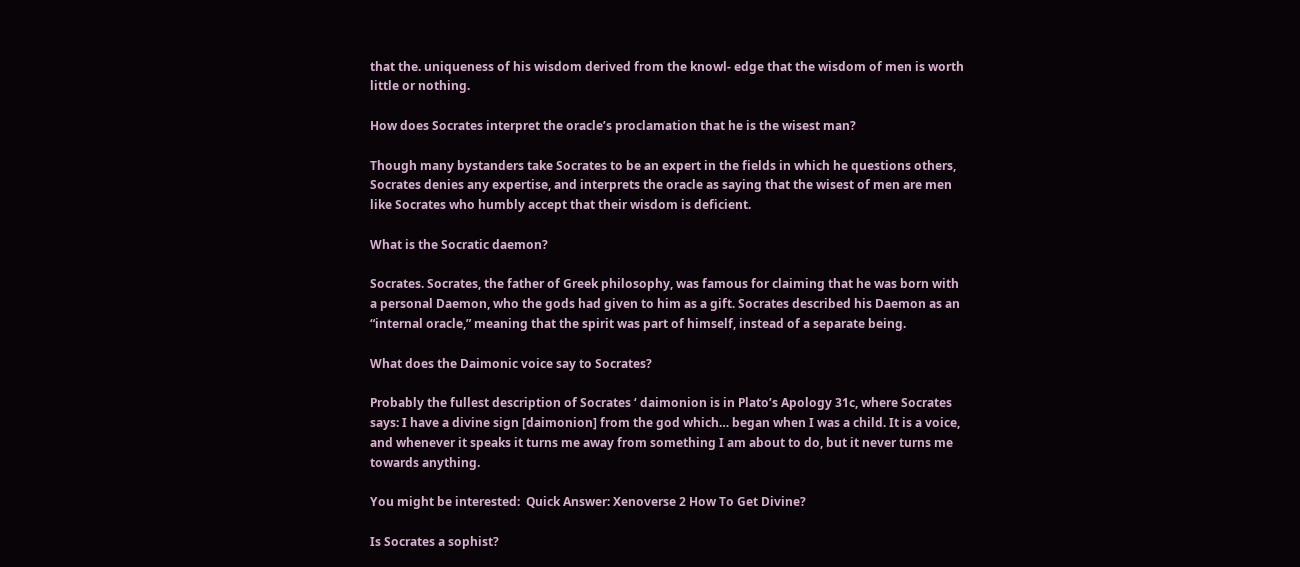that the. uniqueness of his wisdom derived from the knowl- edge that the wisdom of men is worth little or nothing.

How does Socrates interpret the oracle’s proclamation that he is the wisest man?

Though many bystanders take Socrates to be an expert in the fields in which he questions others, Socrates denies any expertise, and interprets the oracle as saying that the wisest of men are men like Socrates who humbly accept that their wisdom is deficient.

What is the Socratic daemon?

Socrates. Socrates, the father of Greek philosophy, was famous for claiming that he was born with a personal Daemon, who the gods had given to him as a gift. Socrates described his Daemon as an “internal oracle,” meaning that the spirit was part of himself, instead of a separate being.

What does the Daimonic voice say to Socrates?

Probably the fullest description of Socrates ‘ daimonion is in Plato’s Apology 31c, where Socrates says: I have a divine sign [daimonion] from the god which… began when I was a child. It is a voice, and whenever it speaks it turns me away from something I am about to do, but it never turns me towards anything.

You might be interested:  Quick Answer: Xenoverse 2 How To Get Divine?

Is Socrates a sophist?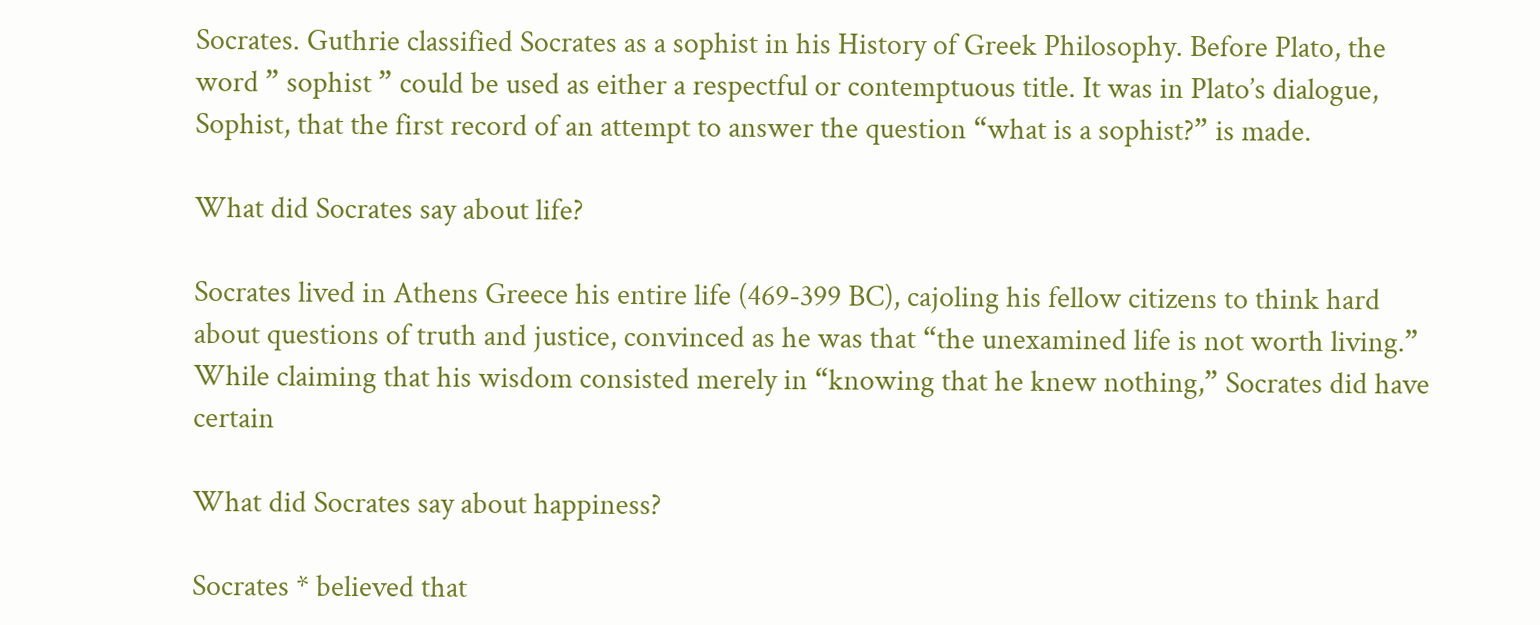Socrates. Guthrie classified Socrates as a sophist in his History of Greek Philosophy. Before Plato, the word ” sophist ” could be used as either a respectful or contemptuous title. It was in Plato’s dialogue, Sophist, that the first record of an attempt to answer the question “what is a sophist?” is made.

What did Socrates say about life?

Socrates lived in Athens Greece his entire life (469-399 BC), cajoling his fellow citizens to think hard about questions of truth and justice, convinced as he was that “the unexamined life is not worth living.” While claiming that his wisdom consisted merely in “knowing that he knew nothing,” Socrates did have certain

What did Socrates say about happiness?

Socrates * believed that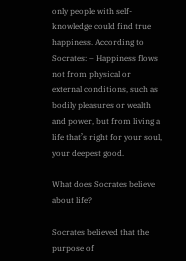only people with self-knowledge could find true happiness. According to Socrates: – Happiness flows not from physical or external conditions, such as bodily pleasures or wealth and power, but from living a life that’s right for your soul, your deepest good.

What does Socrates believe about life?

Socrates believed that the purpose of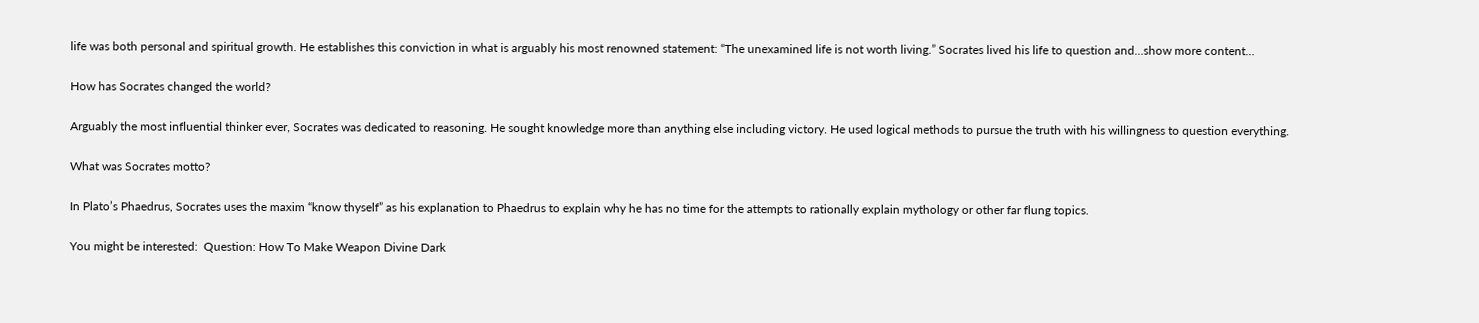life was both personal and spiritual growth. He establishes this conviction in what is arguably his most renowned statement: “The unexamined life is not worth living.” Socrates lived his life to question and…show more content…

How has Socrates changed the world?

Arguably the most influential thinker ever, Socrates was dedicated to reasoning. He sought knowledge more than anything else including victory. He used logical methods to pursue the truth with his willingness to question everything.

What was Socrates motto?

In Plato’s Phaedrus, Socrates uses the maxim “know thyself” as his explanation to Phaedrus to explain why he has no time for the attempts to rationally explain mythology or other far flung topics.

You might be interested:  Question: How To Make Weapon Divine Dark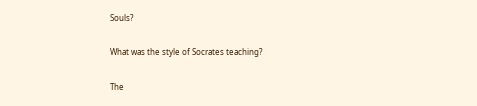Souls?

What was the style of Socrates teaching?

The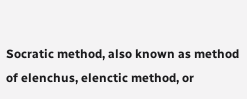Socratic method, also known as method of elenchus, elenctic method, or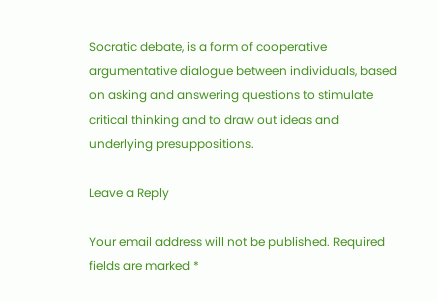Socratic debate, is a form of cooperative argumentative dialogue between individuals, based on asking and answering questions to stimulate critical thinking and to draw out ideas and underlying presuppositions.

Leave a Reply

Your email address will not be published. Required fields are marked *